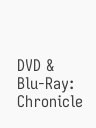DVD & Blu-Ray: Chronicle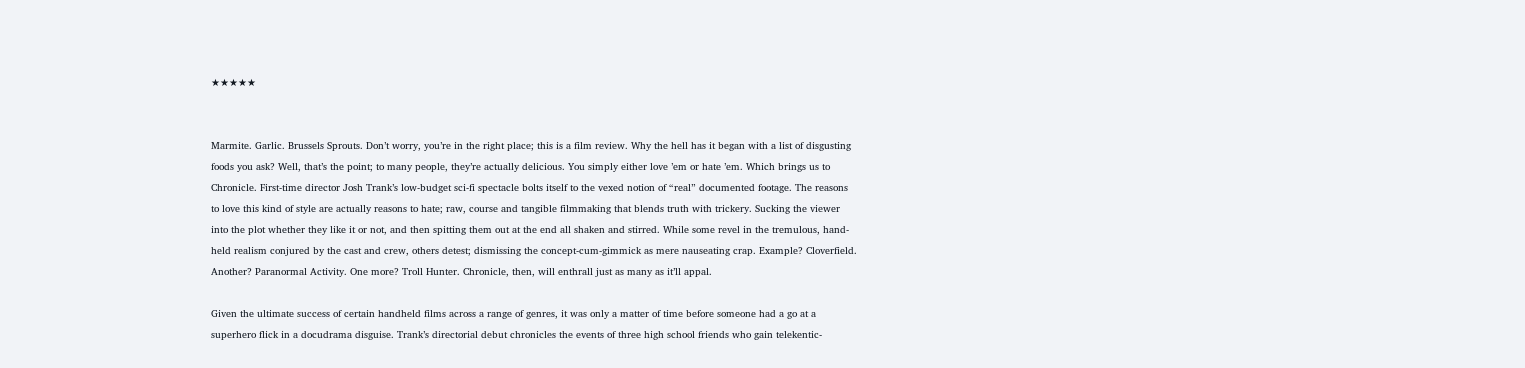★★★★★


Marmite. Garlic. Brussels Sprouts. Don’t worry, you’re in the right place; this is a film review. Why the hell has it began with a list of disgusting foods you ask? Well, that’s the point; to many people, they’re actually delicious. You simply either love ’em or hate ’em. Which brings us to Chronicle. First-time director Josh Trank’s low-budget sci-fi spectacle bolts itself to the vexed notion of “real” documented footage. The reasons to love this kind of style are actually reasons to hate; raw, course and tangible filmmaking that blends truth with trickery. Sucking the viewer into the plot whether they like it or not, and then spitting them out at the end all shaken and stirred. While some revel in the tremulous, hand-held realism conjured by the cast and crew, others detest; dismissing the concept-cum-gimmick as mere nauseating crap. Example? Cloverfield. Another? Paranormal Activity. One more? Troll Hunter. Chronicle, then, will enthrall just as many as it’ll appal.

Given the ultimate success of certain handheld films across a range of genres, it was only a matter of time before someone had a go at a superhero flick in a docudrama disguise. Trank’s directorial debut chronicles the events of three high school friends who gain telekentic-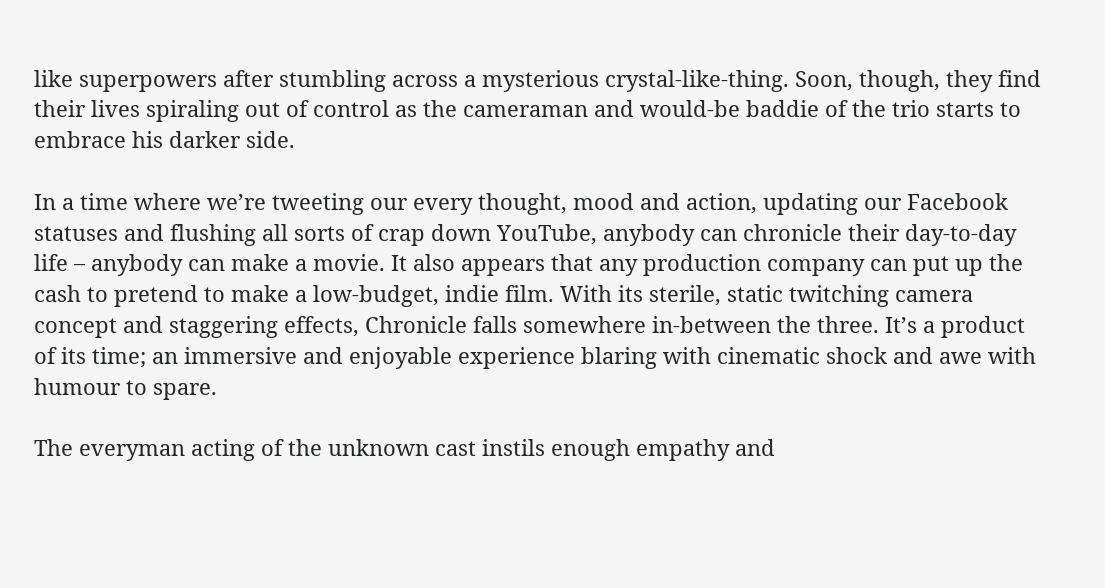like superpowers after stumbling across a mysterious crystal-like-thing. Soon, though, they find their lives spiraling out of control as the cameraman and would-be baddie of the trio starts to embrace his darker side.

In a time where we’re tweeting our every thought, mood and action, updating our Facebook statuses and flushing all sorts of crap down YouTube, anybody can chronicle their day-to-day life – anybody can make a movie. It also appears that any production company can put up the cash to pretend to make a low-budget, indie film. With its sterile, static twitching camera concept and staggering effects, Chronicle falls somewhere in-between the three. It’s a product of its time; an immersive and enjoyable experience blaring with cinematic shock and awe with humour to spare.

The everyman acting of the unknown cast instils enough empathy and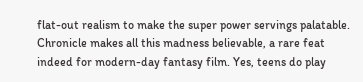flat-out realism to make the super power servings palatable. Chronicle makes all this madness believable, a rare feat indeed for modern-day fantasy film. Yes, teens do play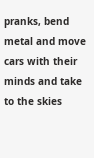pranks, bend metal and move cars with their minds and take to the skies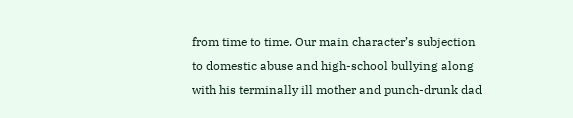from time to time. Our main character’s subjection to domestic abuse and high-school bullying along with his terminally ill mother and punch-drunk dad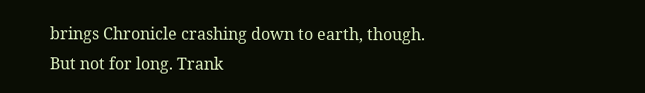brings Chronicle crashing down to earth, though. But not for long. Trank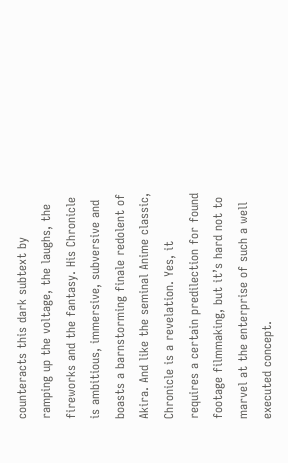counteracts this dark subtext by ramping up the voltage, the laughs, the fireworks and the fantasy. His Chronicle is ambitious, immersive, subversive and boasts a barnstorming finale redolent of Akira. And like the seminal Anime classic, Chronicle is a revelation. Yes, it requires a certain predilection for found footage filmmaking, but it’s hard not to marvel at the enterprise of such a well executed concept.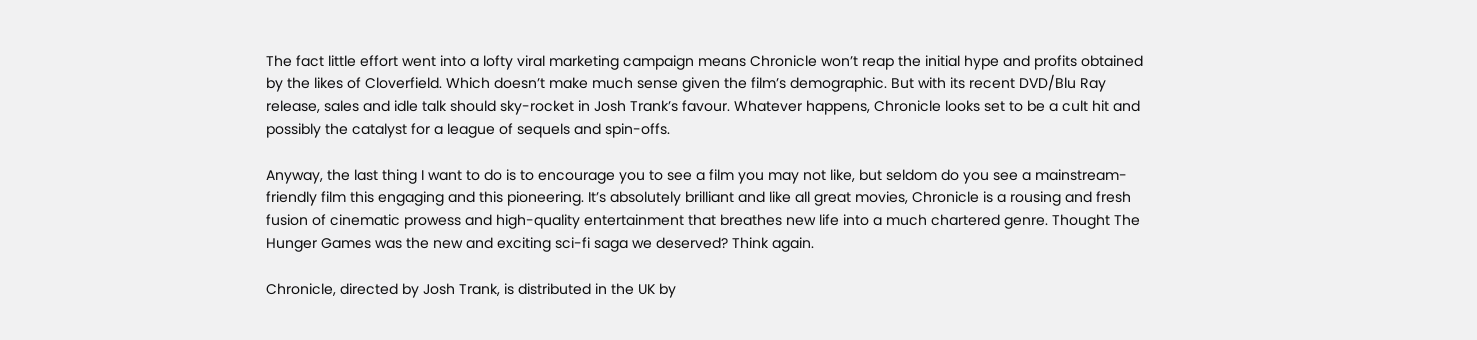The fact little effort went into a lofty viral marketing campaign means Chronicle won’t reap the initial hype and profits obtained by the likes of Cloverfield. Which doesn’t make much sense given the film’s demographic. But with its recent DVD/Blu Ray release, sales and idle talk should sky-rocket in Josh Trank’s favour. Whatever happens, Chronicle looks set to be a cult hit and possibly the catalyst for a league of sequels and spin-offs.

Anyway, the last thing I want to do is to encourage you to see a film you may not like, but seldom do you see a mainstream-friendly film this engaging and this pioneering. It’s absolutely brilliant and like all great movies, Chronicle is a rousing and fresh fusion of cinematic prowess and high-quality entertainment that breathes new life into a much chartered genre. Thought The Hunger Games was the new and exciting sci-fi saga we deserved? Think again.

Chronicle, directed by Josh Trank, is distributed in the UK by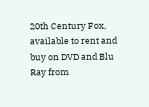20th Century Fox, available to rent and buy on DVD and Blu Ray from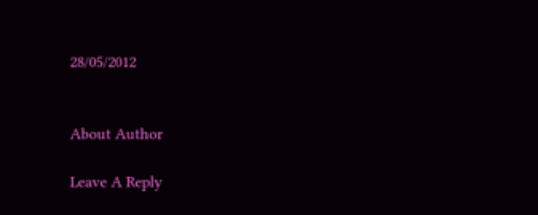28/05/2012


About Author

Leave A Reply